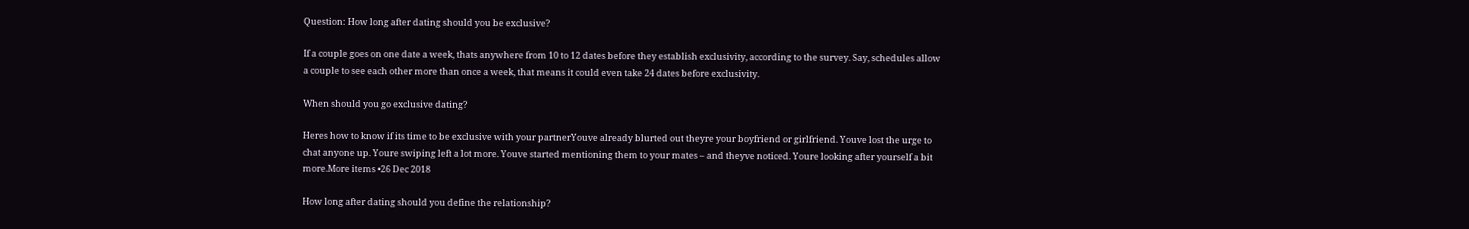Question: How long after dating should you be exclusive?

If a couple goes on one date a week, thats anywhere from 10 to 12 dates before they establish exclusivity, according to the survey. Say, schedules allow a couple to see each other more than once a week, that means it could even take 24 dates before exclusivity.

When should you go exclusive dating?

Heres how to know if its time to be exclusive with your partnerYouve already blurted out theyre your boyfriend or girlfriend. Youve lost the urge to chat anyone up. Youre swiping left a lot more. Youve started mentioning them to your mates – and theyve noticed. Youre looking after yourself a bit more.More items •26 Dec 2018

How long after dating should you define the relationship?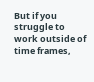But if you struggle to work outside of time frames,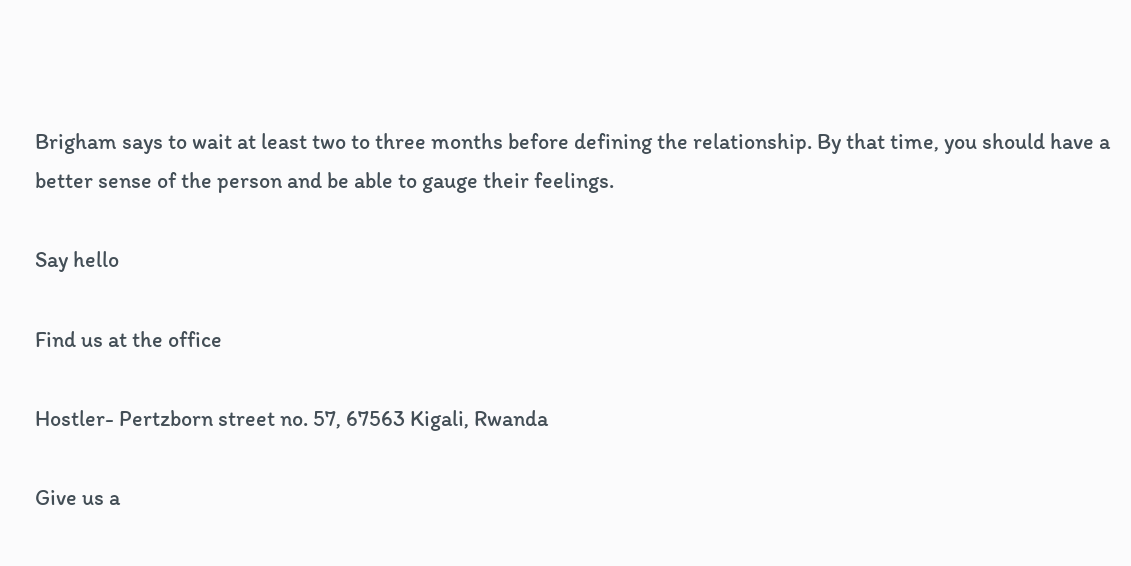Brigham says to wait at least two to three months before defining the relationship. By that time, you should have a better sense of the person and be able to gauge their feelings.

Say hello

Find us at the office

Hostler- Pertzborn street no. 57, 67563 Kigali, Rwanda

Give us a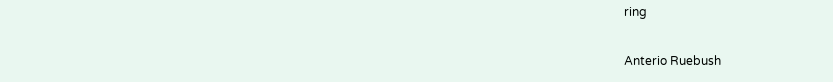ring

Anterio Ruebush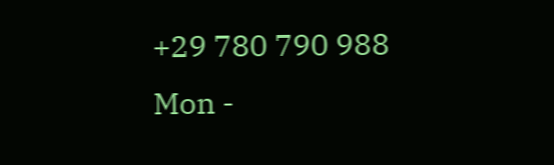+29 780 790 988
Mon -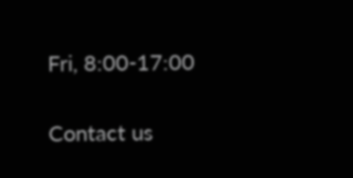Fri, 8:00-17:00

Contact us